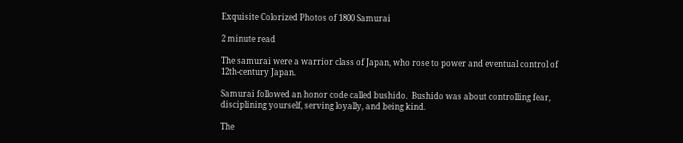Exquisite Colorized Photos of 1800 Samurai

2 minute read

The samurai were a warrior class of Japan, who rose to power and eventual control of 12th-century Japan.

Samurai followed an honor code called bushido.  Bushido was about controlling fear, disciplining yourself, serving loyally, and being kind.

The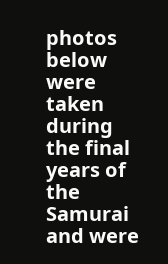photos below were taken during the final years of the Samurai and were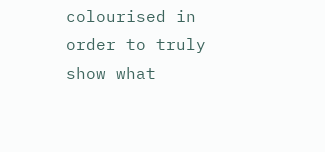colourised in order to truly show what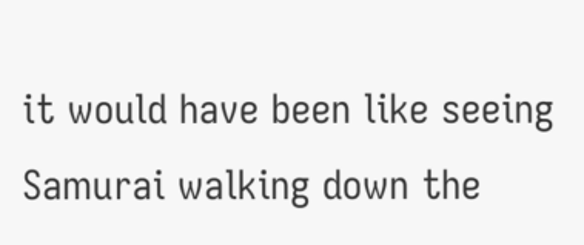it would have been like seeing Samurai walking down the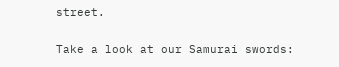street.

Take a look at our Samurai swords: